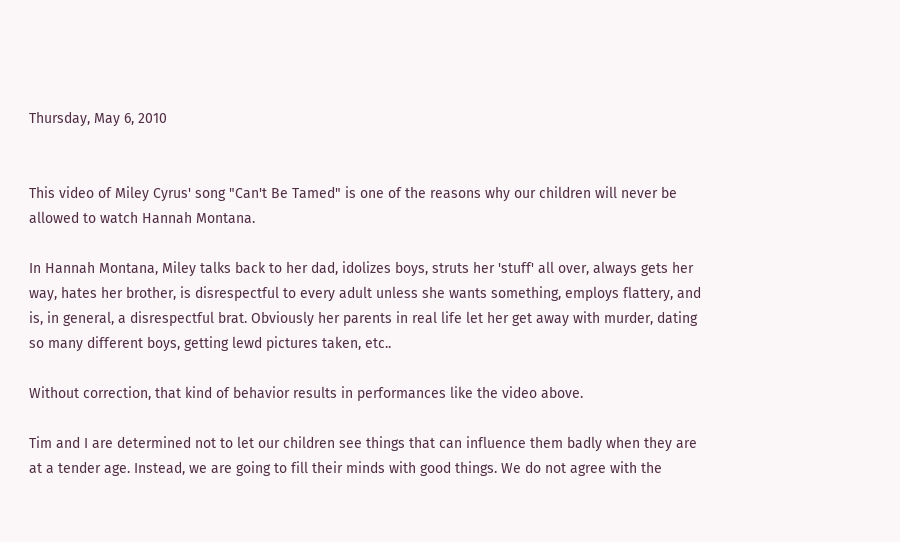Thursday, May 6, 2010


This video of Miley Cyrus' song "Can't Be Tamed" is one of the reasons why our children will never be allowed to watch Hannah Montana.

In Hannah Montana, Miley talks back to her dad, idolizes boys, struts her 'stuff' all over, always gets her way, hates her brother, is disrespectful to every adult unless she wants something, employs flattery, and is, in general, a disrespectful brat. Obviously her parents in real life let her get away with murder, dating so many different boys, getting lewd pictures taken, etc..

Without correction, that kind of behavior results in performances like the video above.

Tim and I are determined not to let our children see things that can influence them badly when they are at a tender age. Instead, we are going to fill their minds with good things. We do not agree with the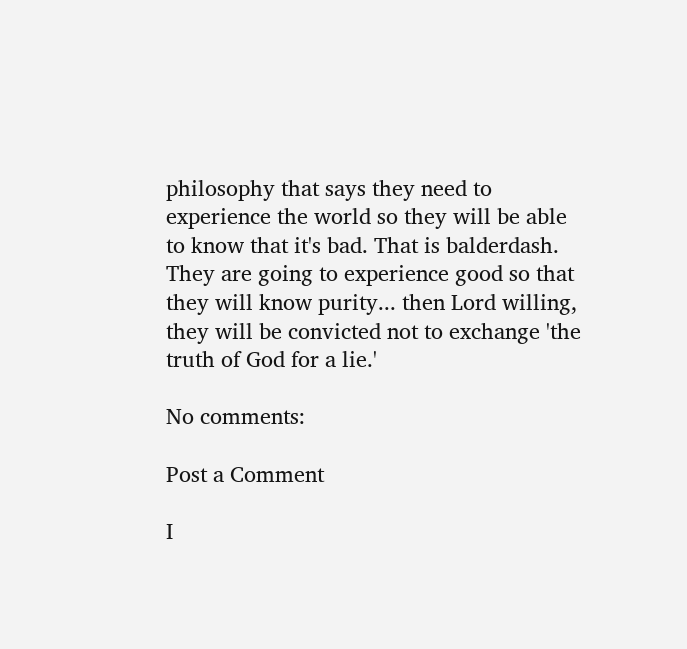philosophy that says they need to experience the world so they will be able to know that it's bad. That is balderdash. They are going to experience good so that they will know purity... then Lord willing, they will be convicted not to exchange 'the truth of God for a lie.'

No comments:

Post a Comment

I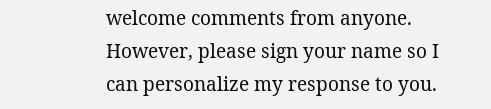welcome comments from anyone. However, please sign your name so I can personalize my response to you.